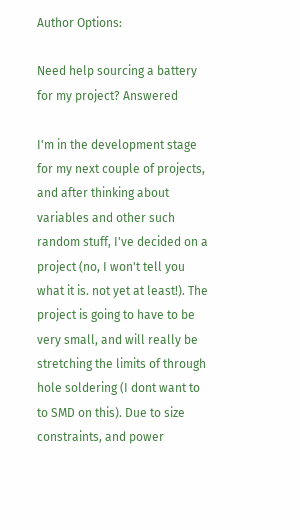Author Options:

Need help sourcing a battery for my project? Answered

I'm in the development stage for my next couple of projects, and after thinking about variables and other such random stuff, I've decided on a project (no, I won't tell you what it is. not yet at least!). The project is going to have to be very small, and will really be stretching the limits of through hole soldering (I dont want to to SMD on this). Due to size constraints, and power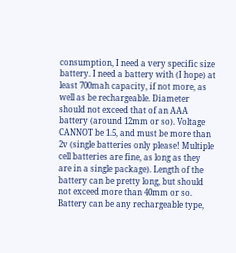consumption, I need a very specific size battery. I need a battery with (I hope) at least 700mah capacity, if not more, as well as be rechargeable. Diameter should not exceed that of an AAA battery (around 12mm or so). Voltage CANNOT be 1.5, and must be more than 2v (single batteries only please! Multiple cell batteries are fine, as long as they are in a single package). Length of the battery can be pretty long, but should not exceed more than 40mm or so. Battery can be any rechargeable type,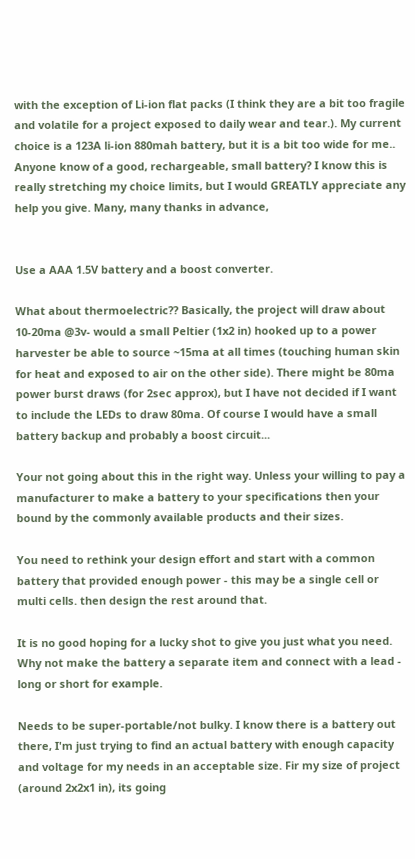with the exception of Li-ion flat packs (I think they are a bit too fragile and volatile for a project exposed to daily wear and tear.). My current choice is a 123A li-ion 880mah battery, but it is a bit too wide for me.. Anyone know of a good, rechargeable, small battery? I know this is really stretching my choice limits, but I would GREATLY appreciate any help you give. Many, many thanks in advance,


Use a AAA 1.5V battery and a boost converter.

What about thermoelectric?? Basically, the project will draw about 10-20ma @3v- would a small Peltier (1x2 in) hooked up to a power harvester be able to source ~15ma at all times (touching human skin for heat and exposed to air on the other side). There might be 80ma power burst draws (for 2sec approx), but I have not decided if I want to include the LEDs to draw 80ma. Of course I would have a small battery backup and probably a boost circuit...

Your not going about this in the right way. Unless your willing to pay a manufacturer to make a battery to your specifications then your bound by the commonly available products and their sizes.

You need to rethink your design effort and start with a common battery that provided enough power - this may be a single cell or multi cells. then design the rest around that.

It is no good hoping for a lucky shot to give you just what you need. Why not make the battery a separate item and connect with a lead - long or short for example.

Needs to be super-portable/not bulky. I know there is a battery out there, I'm just trying to find an actual battery with enough capacity and voltage for my needs in an acceptable size. Fir my size of project (around 2x2x1 in), its going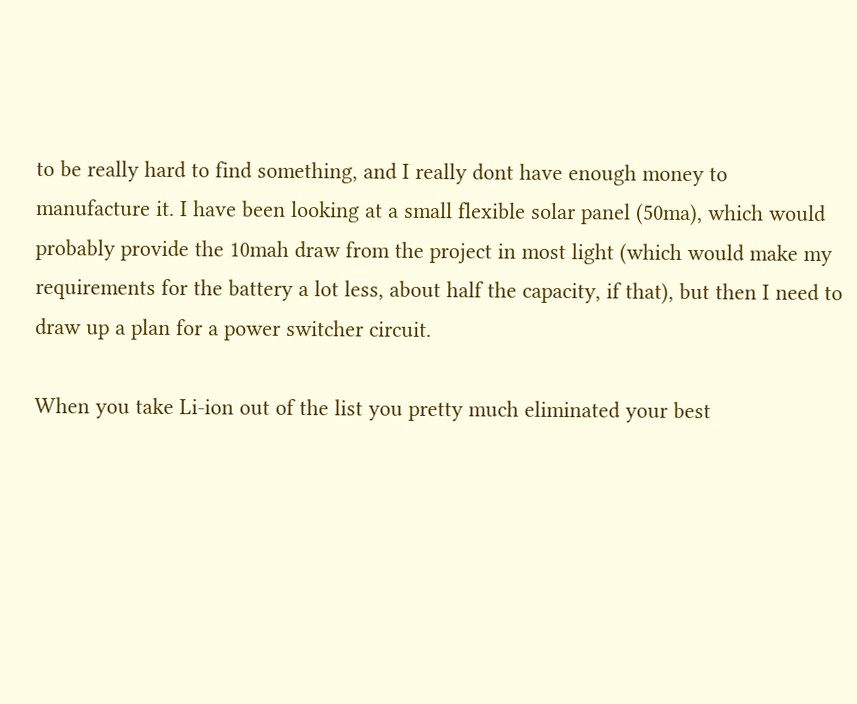to be really hard to find something, and I really dont have enough money to manufacture it. I have been looking at a small flexible solar panel (50ma), which would probably provide the 10mah draw from the project in most light (which would make my requirements for the battery a lot less, about half the capacity, if that), but then I need to draw up a plan for a power switcher circuit.

When you take Li-ion out of the list you pretty much eliminated your best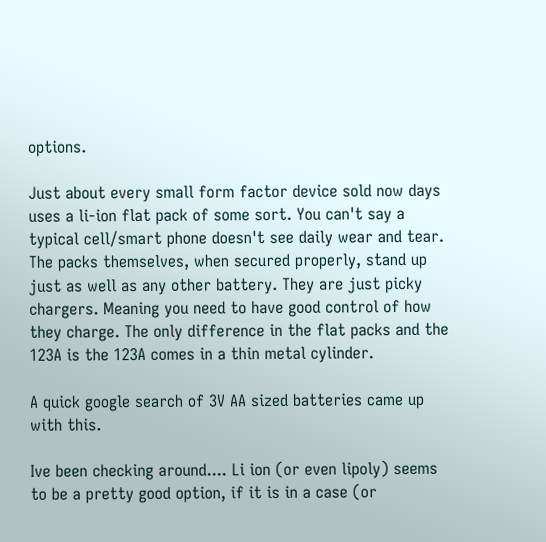options.

Just about every small form factor device sold now days uses a li-ion flat pack of some sort. You can't say a typical cell/smart phone doesn't see daily wear and tear. The packs themselves, when secured properly, stand up just as well as any other battery. They are just picky chargers. Meaning you need to have good control of how they charge. The only difference in the flat packs and the 123A is the 123A comes in a thin metal cylinder.

A quick google search of 3V AA sized batteries came up with this.

Ive been checking around.... Li ion (or even lipoly) seems to be a pretty good option, if it is in a case (or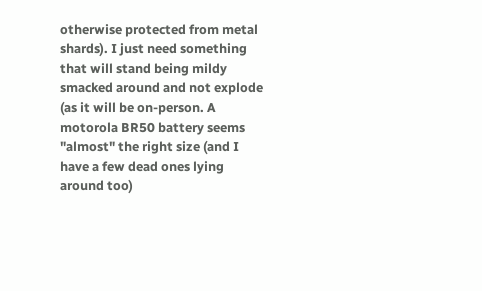otherwise protected from metal shards). I just need something that will stand being mildy smacked around and not explode (as it will be on-person. A motorola BR50 battery seems "almost" the right size (and I have a few dead ones lying around too)